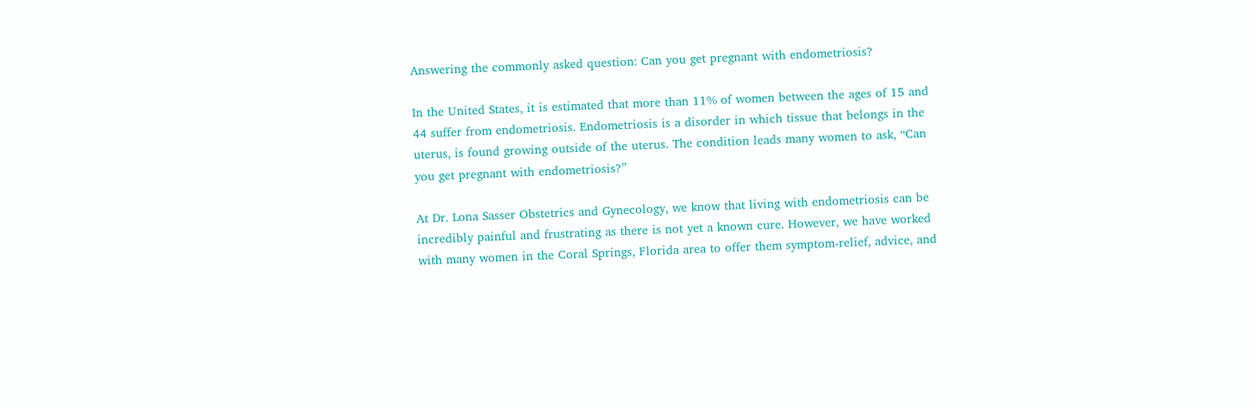Answering the commonly asked question: Can you get pregnant with endometriosis?

In the United States, it is estimated that more than 11% of women between the ages of 15 and 44 suffer from endometriosis. Endometriosis is a disorder in which tissue that belongs in the uterus, is found growing outside of the uterus. The condition leads many women to ask, “Can you get pregnant with endometriosis?”

At Dr. Lona Sasser Obstetrics and Gynecology, we know that living with endometriosis can be incredibly painful and frustrating as there is not yet a known cure. However, we have worked with many women in the Coral Springs, Florida area to offer them symptom-relief, advice, and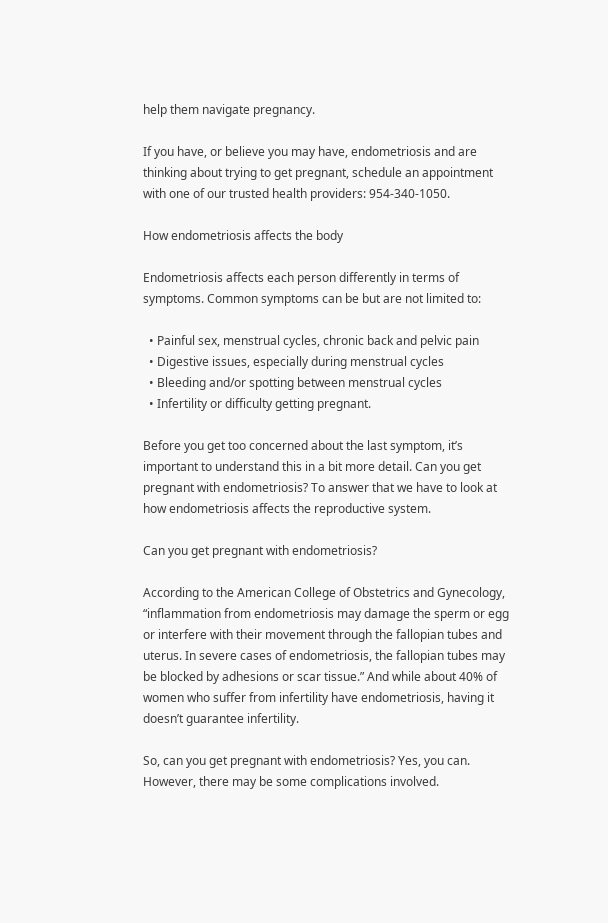help them navigate pregnancy.

If you have, or believe you may have, endometriosis and are thinking about trying to get pregnant, schedule an appointment with one of our trusted health providers: 954-340-1050.

How endometriosis affects the body

Endometriosis affects each person differently in terms of symptoms. Common symptoms can be but are not limited to:

  • Painful sex, menstrual cycles, chronic back and pelvic pain
  • Digestive issues, especially during menstrual cycles
  • Bleeding and/or spotting between menstrual cycles
  • Infertility or difficulty getting pregnant.

Before you get too concerned about the last symptom, it’s important to understand this in a bit more detail. Can you get pregnant with endometriosis? To answer that we have to look at how endometriosis affects the reproductive system.

Can you get pregnant with endometriosis?

According to the American College of Obstetrics and Gynecology, “inflammation from endometriosis may damage the sperm or egg or interfere with their movement through the fallopian tubes and uterus. In severe cases of endometriosis, the fallopian tubes may be blocked by adhesions or scar tissue.” And while about 40% of women who suffer from infertility have endometriosis, having it doesn’t guarantee infertility.

So, can you get pregnant with endometriosis? Yes, you can. However, there may be some complications involved.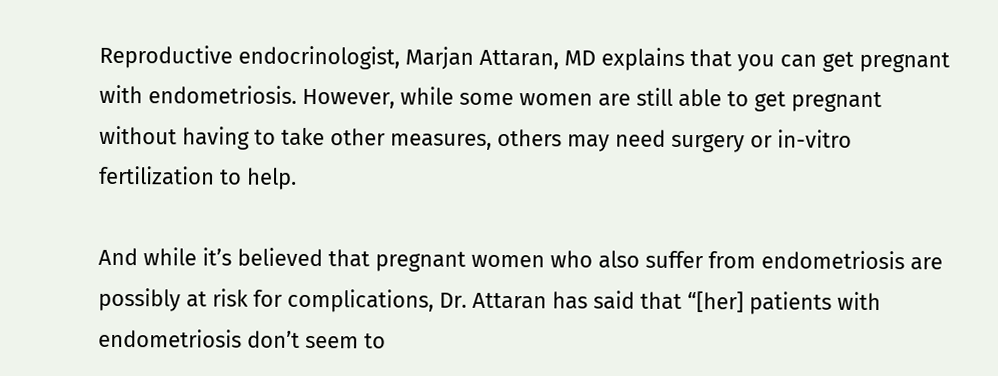Reproductive endocrinologist, Marjan Attaran, MD explains that you can get pregnant with endometriosis. However, while some women are still able to get pregnant without having to take other measures, others may need surgery or in-vitro fertilization to help.

And while it’s believed that pregnant women who also suffer from endometriosis are possibly at risk for complications, Dr. Attaran has said that “[her] patients with endometriosis don’t seem to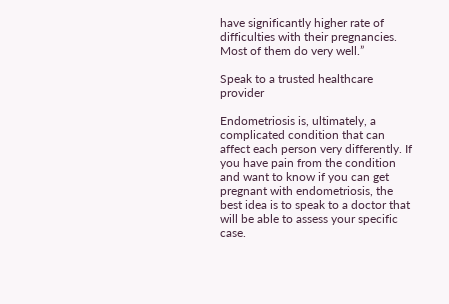have significantly higher rate of difficulties with their pregnancies. Most of them do very well.”

Speak to a trusted healthcare provider

Endometriosis is, ultimately, a complicated condition that can affect each person very differently. If you have pain from the condition and want to know if you can get pregnant with endometriosis, the best idea is to speak to a doctor that will be able to assess your specific case.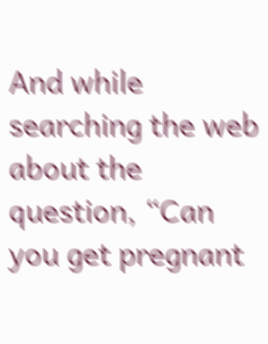And while searching the web about the question, “Can you get pregnant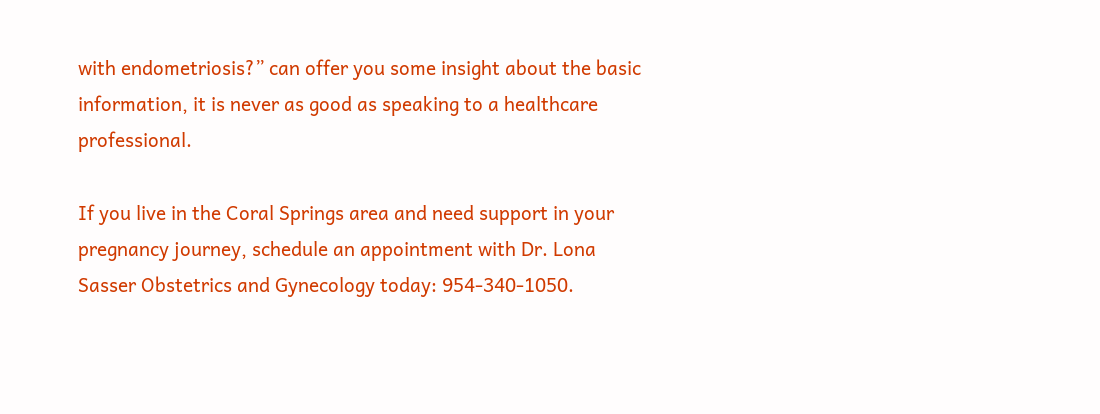with endometriosis?” can offer you some insight about the basic information, it is never as good as speaking to a healthcare professional.

If you live in the Coral Springs area and need support in your pregnancy journey, schedule an appointment with Dr. Lona Sasser Obstetrics and Gynecology today: 954-340-1050.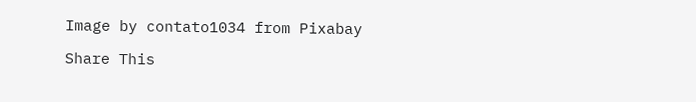Image by contato1034 from Pixabay

Share This